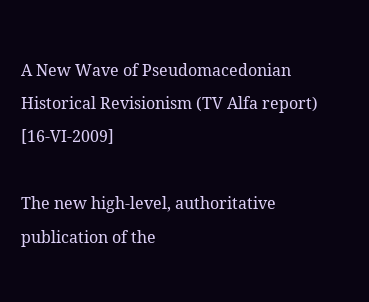A New Wave of Pseudomacedonian Historical Revisionism (TV Alfa report) [16-VI-2009]

The new high-level, authoritative publication of the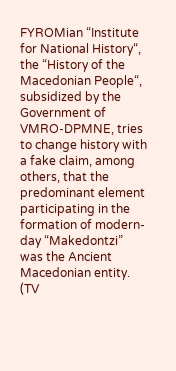FYROMian “Institute for National History“, the “History of the Macedonian People“, subsidized by the Government of VMRO-DPMNE, tries to change history with a fake claim, among others, that the predominant element participating in the formation of modern-day “Makedontzi” was the Ancient Macedonian entity. (TV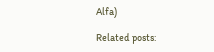Alfa)

Related posts: